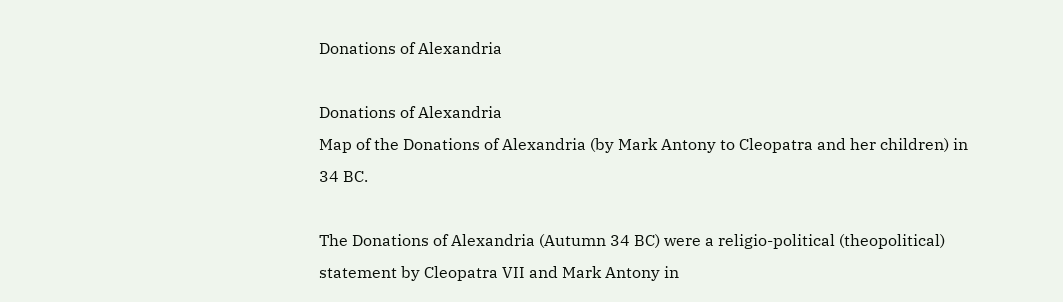Donations of Alexandria

Donations of Alexandria
Map of the Donations of Alexandria (by Mark Antony to Cleopatra and her children) in 34 BC.

The Donations of Alexandria (Autumn 34 BC) were a religio-political (theopolitical) statement by Cleopatra VII and Mark Antony in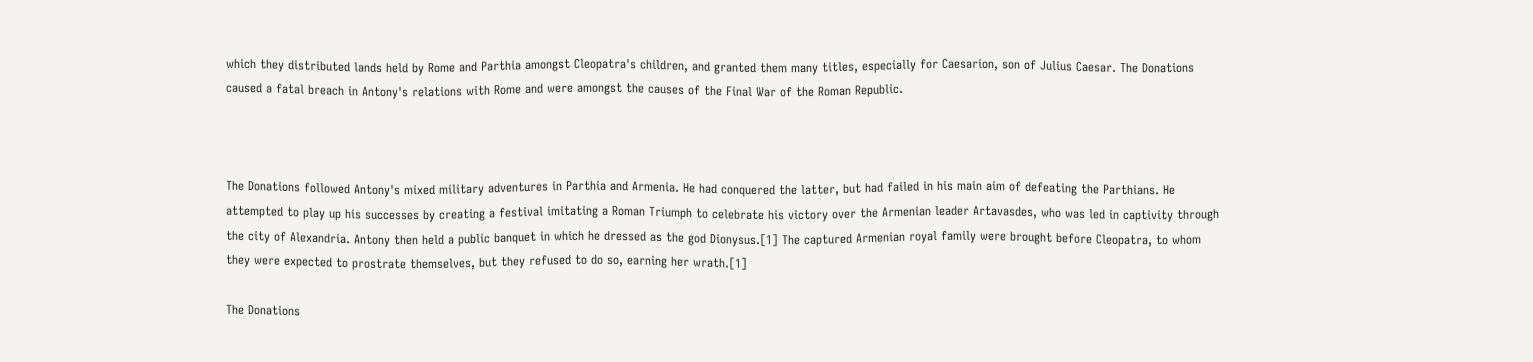which they distributed lands held by Rome and Parthia amongst Cleopatra's children, and granted them many titles, especially for Caesarion, son of Julius Caesar. The Donations caused a fatal breach in Antony's relations with Rome and were amongst the causes of the Final War of the Roman Republic.



The Donations followed Antony's mixed military adventures in Parthia and Armenia. He had conquered the latter, but had failed in his main aim of defeating the Parthians. He attempted to play up his successes by creating a festival imitating a Roman Triumph to celebrate his victory over the Armenian leader Artavasdes, who was led in captivity through the city of Alexandria. Antony then held a public banquet in which he dressed as the god Dionysus.[1] The captured Armenian royal family were brought before Cleopatra, to whom they were expected to prostrate themselves, but they refused to do so, earning her wrath.[1]

The Donations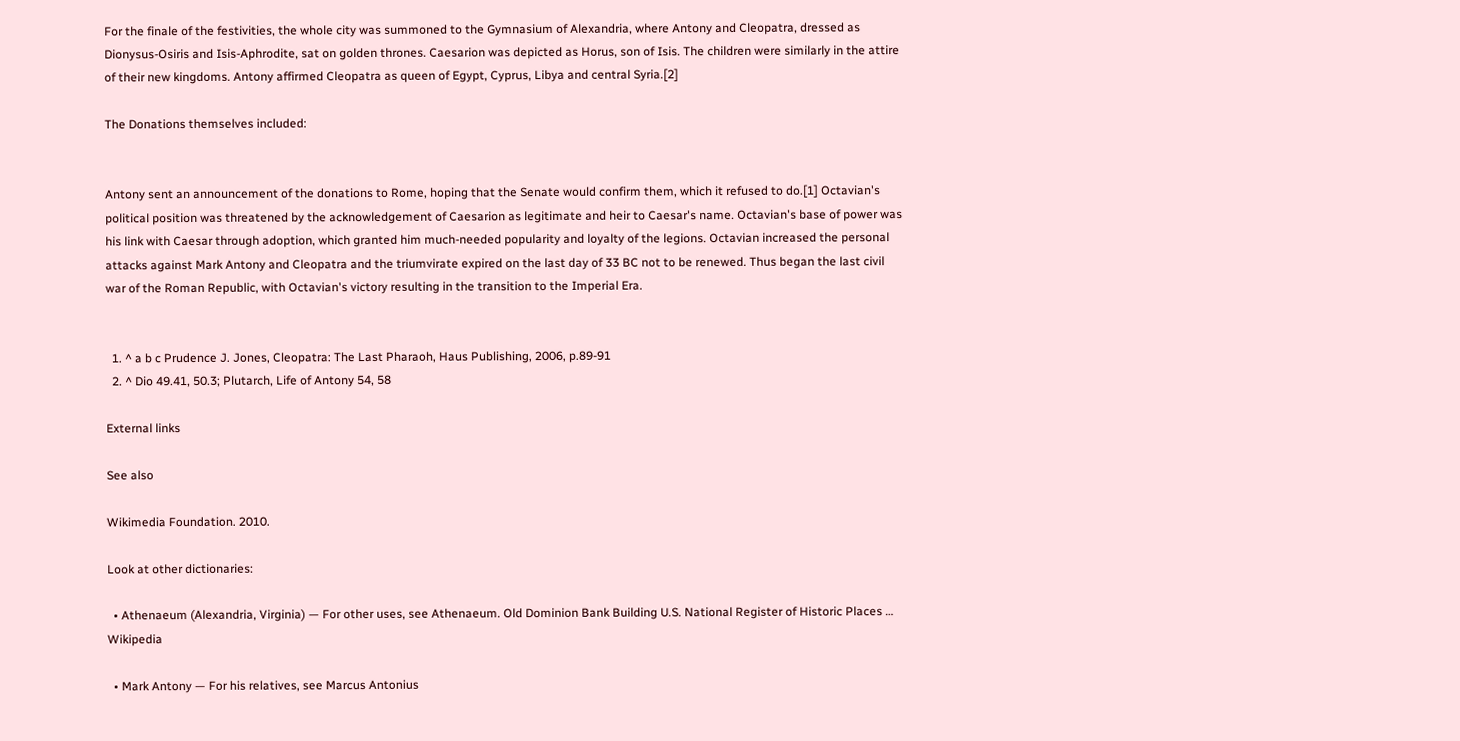For the finale of the festivities, the whole city was summoned to the Gymnasium of Alexandria, where Antony and Cleopatra, dressed as Dionysus-Osiris and Isis-Aphrodite, sat on golden thrones. Caesarion was depicted as Horus, son of Isis. The children were similarly in the attire of their new kingdoms. Antony affirmed Cleopatra as queen of Egypt, Cyprus, Libya and central Syria.[2]

The Donations themselves included:


Antony sent an announcement of the donations to Rome, hoping that the Senate would confirm them, which it refused to do.[1] Octavian's political position was threatened by the acknowledgement of Caesarion as legitimate and heir to Caesar's name. Octavian's base of power was his link with Caesar through adoption, which granted him much-needed popularity and loyalty of the legions. Octavian increased the personal attacks against Mark Antony and Cleopatra and the triumvirate expired on the last day of 33 BC not to be renewed. Thus began the last civil war of the Roman Republic, with Octavian's victory resulting in the transition to the Imperial Era.


  1. ^ a b c Prudence J. Jones, Cleopatra: The Last Pharaoh, Haus Publishing, 2006, p.89-91
  2. ^ Dio 49.41, 50.3; Plutarch, Life of Antony 54, 58

External links

See also

Wikimedia Foundation. 2010.

Look at other dictionaries:

  • Athenaeum (Alexandria, Virginia) — For other uses, see Athenaeum. Old Dominion Bank Building U.S. National Register of Historic Places …   Wikipedia

  • Mark Antony — For his relatives, see Marcus Antonius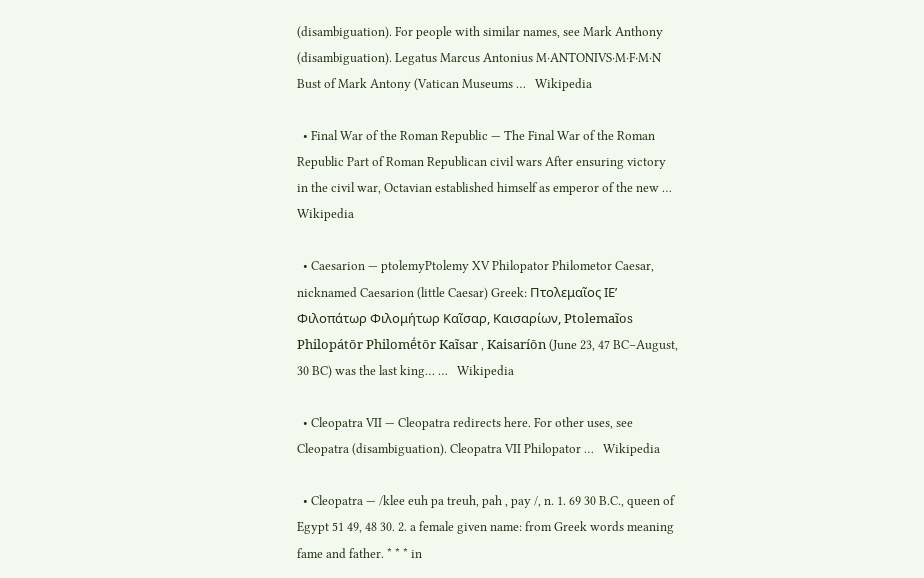(disambiguation). For people with similar names, see Mark Anthony (disambiguation). Legatus Marcus Antonius M·ANTONIVS·M·F·M·N Bust of Mark Antony (Vatican Museums …   Wikipedia

  • Final War of the Roman Republic — The Final War of the Roman Republic Part of Roman Republican civil wars After ensuring victory in the civil war, Octavian established himself as emperor of the new …   Wikipedia

  • Caesarion — ptolemyPtolemy XV Philopator Philometor Caesar, nicknamed Caesarion (little Caesar) Greek: Πτολεμαῖος ΙΕʹ Φιλοπάτωρ Φιλομήτωρ Καῖσαρ, Καισαρίων, Ptolemaĩos Philopátōr Philomḗtōr Kaĩsar , Kaisaríōn (June 23, 47 BC–August, 30 BC) was the last king… …   Wikipedia

  • Cleopatra VII — Cleopatra redirects here. For other uses, see Cleopatra (disambiguation). Cleopatra VII Philopator …   Wikipedia

  • Cleopatra — /klee euh pa treuh, pah , pay /, n. 1. 69 30 B.C., queen of Egypt 51 49, 48 30. 2. a female given name: from Greek words meaning fame and father. * * * in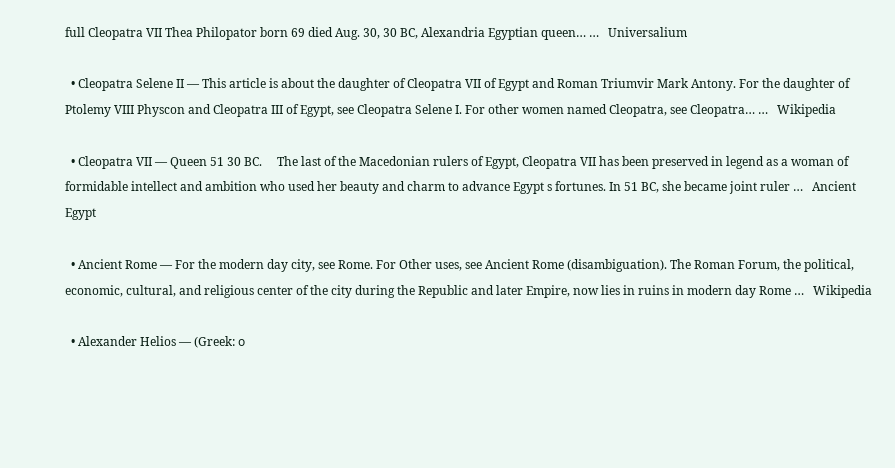full Cleopatra VII Thea Philopator born 69 died Aug. 30, 30 BC, Alexandria Egyptian queen… …   Universalium

  • Cleopatra Selene II — This article is about the daughter of Cleopatra VII of Egypt and Roman Triumvir Mark Antony. For the daughter of Ptolemy VIII Physcon and Cleopatra III of Egypt, see Cleopatra Selene I. For other women named Cleopatra, see Cleopatra… …   Wikipedia

  • Cleopatra VII — Queen 51 30 BC.     The last of the Macedonian rulers of Egypt, Cleopatra VII has been preserved in legend as a woman of formidable intellect and ambition who used her beauty and charm to advance Egypt s fortunes. In 51 BC, she became joint ruler …   Ancient Egypt

  • Ancient Rome — For the modern day city, see Rome. For Other uses, see Ancient Rome (disambiguation). The Roman Forum, the political, economic, cultural, and religious center of the city during the Republic and later Empire, now lies in ruins in modern day Rome …   Wikipedia

  • Alexander Helios — (Greek: ο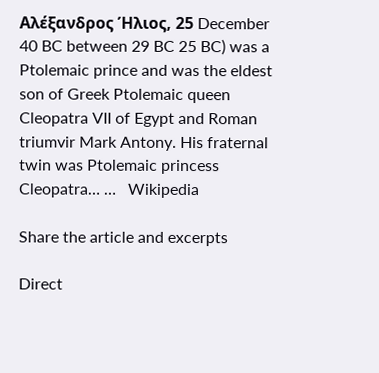Αλέξανδρος Ήλιος, 25 December 40 BC between 29 BC 25 BC) was a Ptolemaic prince and was the eldest son of Greek Ptolemaic queen Cleopatra VII of Egypt and Roman triumvir Mark Antony. His fraternal twin was Ptolemaic princess Cleopatra… …   Wikipedia

Share the article and excerpts

Direct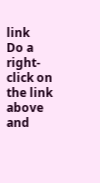link
Do a right-click on the link above
and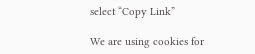select “Copy Link”

We are using cookies for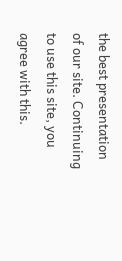the best presentation of our site. Continuing to use this site, you agree with this.